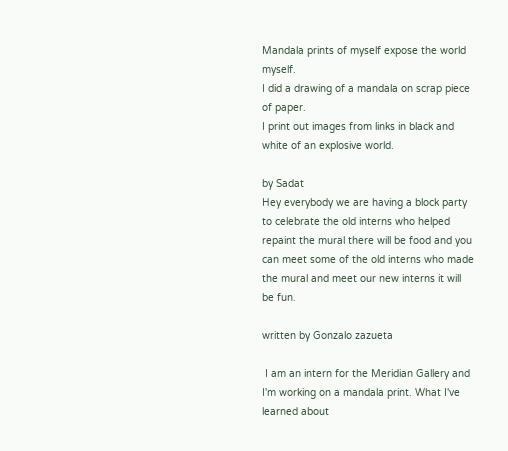Mandala prints of myself expose the world myself.
I did a drawing of a mandala on scrap piece of paper.
I print out images from links in black and white of an explosive world.

by Sadat
Hey everybody we are having a block party to celebrate the old interns who helped repaint the mural there will be food and you can meet some of the old interns who made the mural and meet our new interns it will be fun.

written by Gonzalo zazueta

 I am an intern for the Meridian Gallery and I'm working on a mandala print. What I've learned about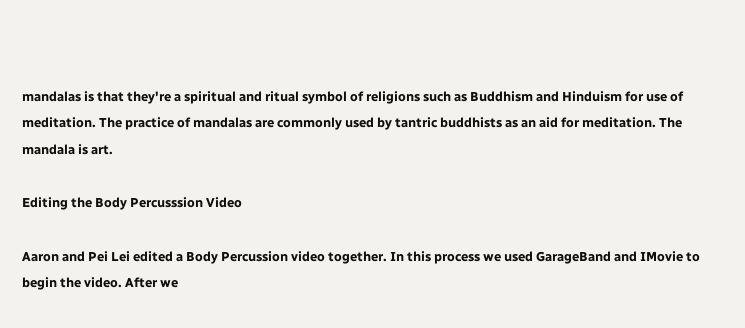mandalas is that they're a spiritual and ritual symbol of religions such as Buddhism and Hinduism for use of meditation. The practice of mandalas are commonly used by tantric buddhists as an aid for meditation. The mandala is art.

Editing the Body Percusssion Video

Aaron and Pei Lei edited a Body Percussion video together. In this process we used GarageBand and IMovie to begin the video. After we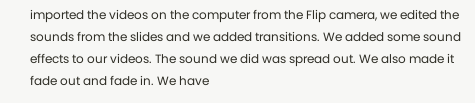imported the videos on the computer from the Flip camera, we edited the sounds from the slides and we added transitions. We added some sound effects to our videos. The sound we did was spread out. We also made it fade out and fade in. We have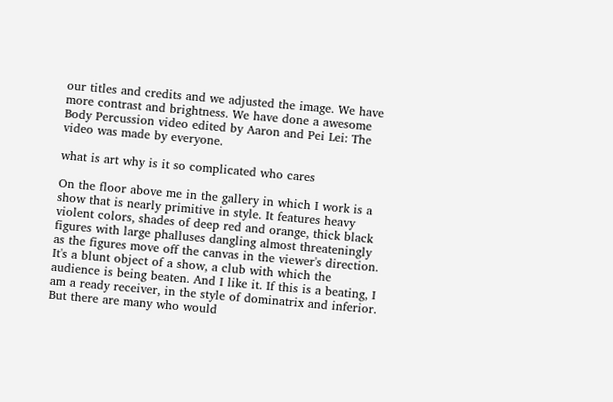our titles and credits and we adjusted the image. We have more contrast and brightness. We have done a awesome Body Percussion video edited by Aaron and Pei Lei: The video was made by everyone.

what is art why is it so complicated who cares

On the floor above me in the gallery in which I work is a show that is nearly primitive in style. It features heavy violent colors, shades of deep red and orange, thick black figures with large phalluses dangling almost threateningly as the figures move off the canvas in the viewer's direction. It's a blunt object of a show, a club with which the audience is being beaten. And I like it. If this is a beating, I am a ready receiver, in the style of dominatrix and inferior. But there are many who would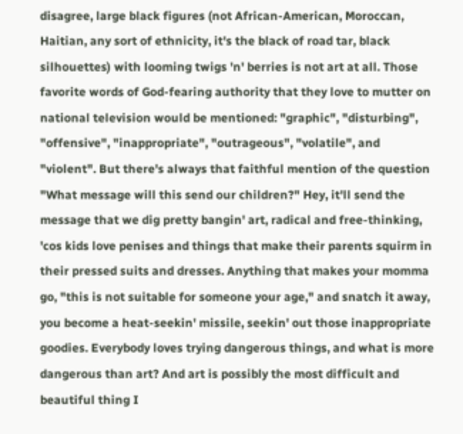disagree, large black figures (not African-American, Moroccan, Haitian, any sort of ethnicity, it's the black of road tar, black silhouettes) with looming twigs 'n' berries is not art at all. Those favorite words of God-fearing authority that they love to mutter on national television would be mentioned: "graphic", "disturbing", "offensive", "inappropriate", "outrageous", "volatile", and "violent". But there's always that faithful mention of the question "What message will this send our children?" Hey, it'll send the message that we dig pretty bangin' art, radical and free-thinking, 'cos kids love penises and things that make their parents squirm in their pressed suits and dresses. Anything that makes your momma go, "this is not suitable for someone your age," and snatch it away, you become a heat-seekin' missile, seekin' out those inappropriate goodies. Everybody loves trying dangerous things, and what is more dangerous than art? And art is possibly the most difficult and beautiful thing I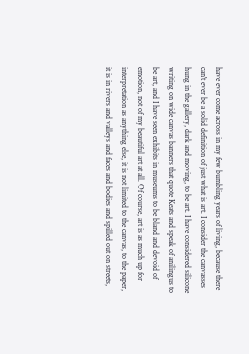have ever come across in my few bumbling years of living, because there can't ever be a solid definition of just what is art. I consider the canvasses hung in the gallery, dark and moving, to be art. I have considered silicone writing on wide canvas banners that quote Keats and speak of anilingus to be art, and I have seen exhibits in museums to be bland and devoid of emotion, not of my beautiful art at all. Of course, art is as much up for interpretation as anything else, it is not limited to the canvas, to the paper, it is in rivers and valleys and faces and bodies and spilled out on streets,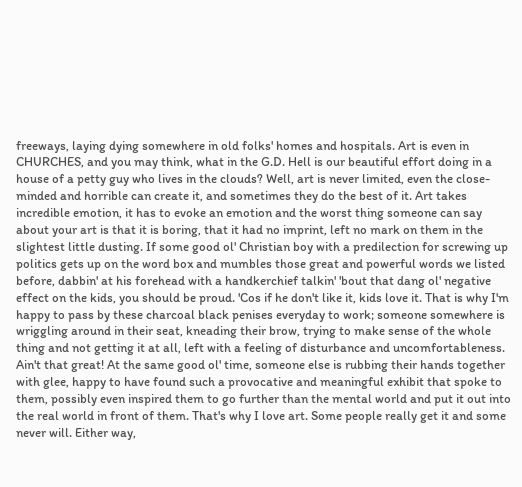freeways, laying dying somewhere in old folks' homes and hospitals. Art is even in CHURCHES, and you may think, what in the G.D. Hell is our beautiful effort doing in a house of a petty guy who lives in the clouds? Well, art is never limited, even the close-minded and horrible can create it, and sometimes they do the best of it. Art takes incredible emotion, it has to evoke an emotion and the worst thing someone can say about your art is that it is boring, that it had no imprint, left no mark on them in the slightest little dusting. If some good ol' Christian boy with a predilection for screwing up politics gets up on the word box and mumbles those great and powerful words we listed before, dabbin' at his forehead with a handkerchief talkin' 'bout that dang ol' negative effect on the kids, you should be proud. 'Cos if he don't like it, kids love it. That is why I'm happy to pass by these charcoal black penises everyday to work; someone somewhere is wriggling around in their seat, kneading their brow, trying to make sense of the whole thing and not getting it at all, left with a feeling of disturbance and uncomfortableness. Ain't that great! At the same good ol' time, someone else is rubbing their hands together with glee, happy to have found such a provocative and meaningful exhibit that spoke to them, possibly even inspired them to go further than the mental world and put it out into the real world in front of them. That's why I love art. Some people really get it and some never will. Either way,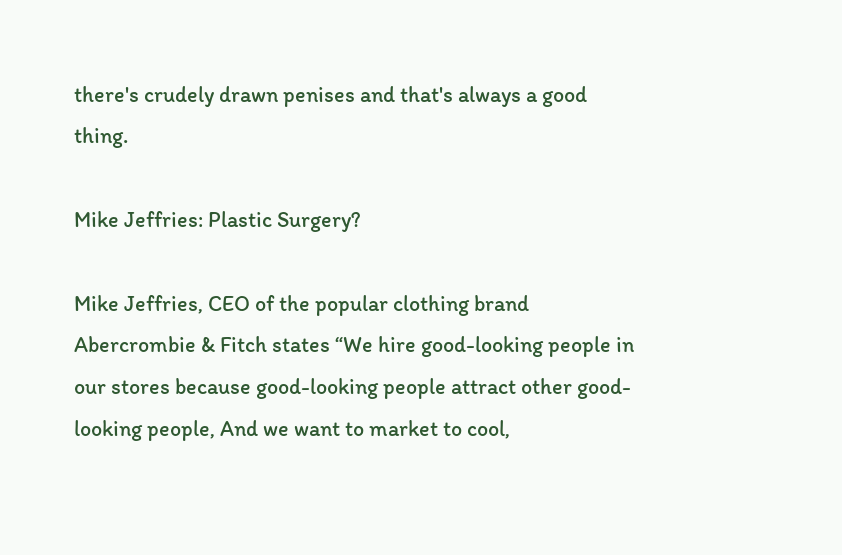there's crudely drawn penises and that's always a good thing.

Mike Jeffries: Plastic Surgery?

Mike Jeffries, CEO of the popular clothing brand Abercrombie & Fitch states “We hire good-looking people in our stores because good-looking people attract other good-looking people, And we want to market to cool,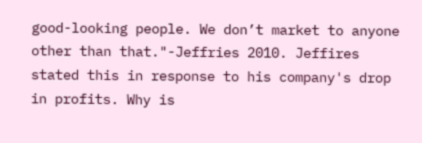good-looking people. We don’t market to anyone other than that."-Jeffries 2010. Jeffires stated this in response to his company's drop in profits. Why is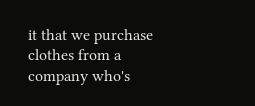it that we purchase clothes from a company who's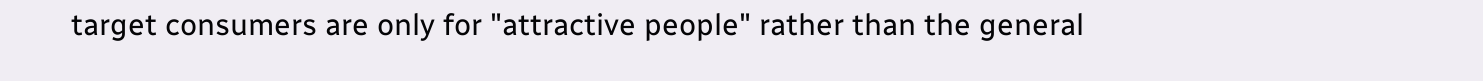target consumers are only for "attractive people" rather than the general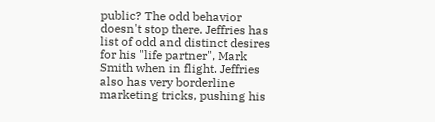public? The odd behavior doesn't stop there. Jeffries has list of odd and distinct desires for his "life partner", Mark Smith when in flight. Jeffries also has very borderline marketing tricks, pushing his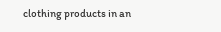clothing products in an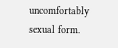uncomfortably sexual form.